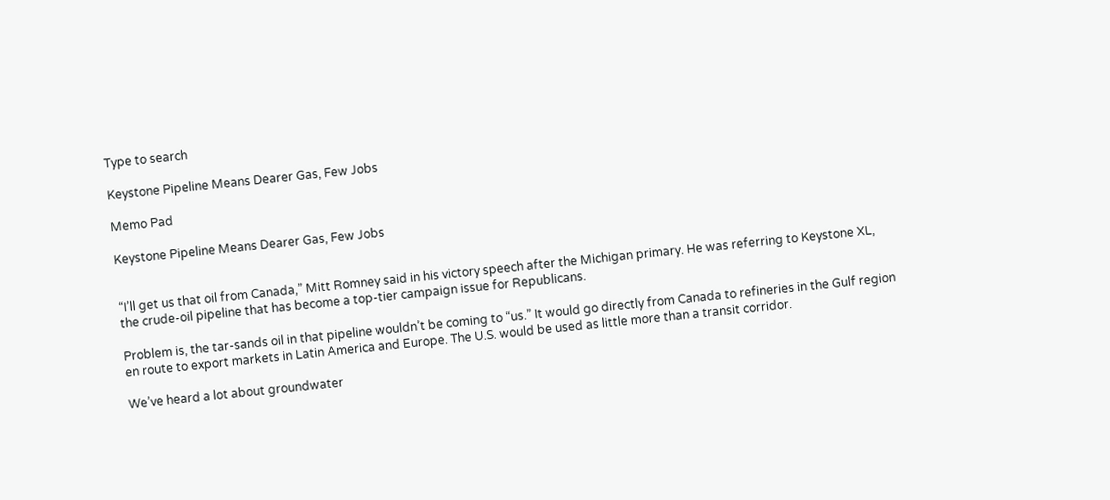Type to search

Keystone Pipeline Means Dearer Gas, Few Jobs

Memo Pad

Keystone Pipeline Means Dearer Gas, Few Jobs


“I’ll get us that oil from Canada,” Mitt Romney said in his victory speech after the Michigan primary. He was referring to Keystone XL, the crude-oil pipeline that has become a top-tier campaign issue for Republicans.

Problem is, the tar-sands oil in that pipeline wouldn’t be coming to “us.” It would go directly from Canada to refineries in the Gulf region en route to export markets in Latin America and Europe. The U.S. would be used as little more than a transit corridor.

We’ve heard a lot about groundwater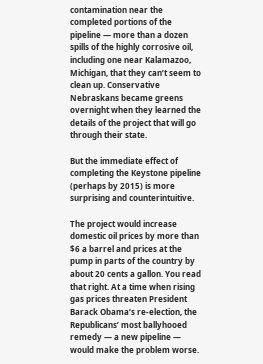contamination near the completed portions of the pipeline — more than a dozen spills of the highly corrosive oil, including one near Kalamazoo, Michigan, that they can’t seem to clean up. Conservative Nebraskans became greens overnight when they learned the details of the project that will go through their state.

But the immediate effect of completing the Keystone pipeline (perhaps by 2015) is more surprising and counterintuitive.

The project would increase domestic oil prices by more than $6 a barrel and prices at the pump in parts of the country by about 20 cents a gallon. You read that right. At a time when rising gas prices threaten President Barack Obama’s re-election, the Republicans’ most ballyhooed remedy — a new pipeline — would make the problem worse.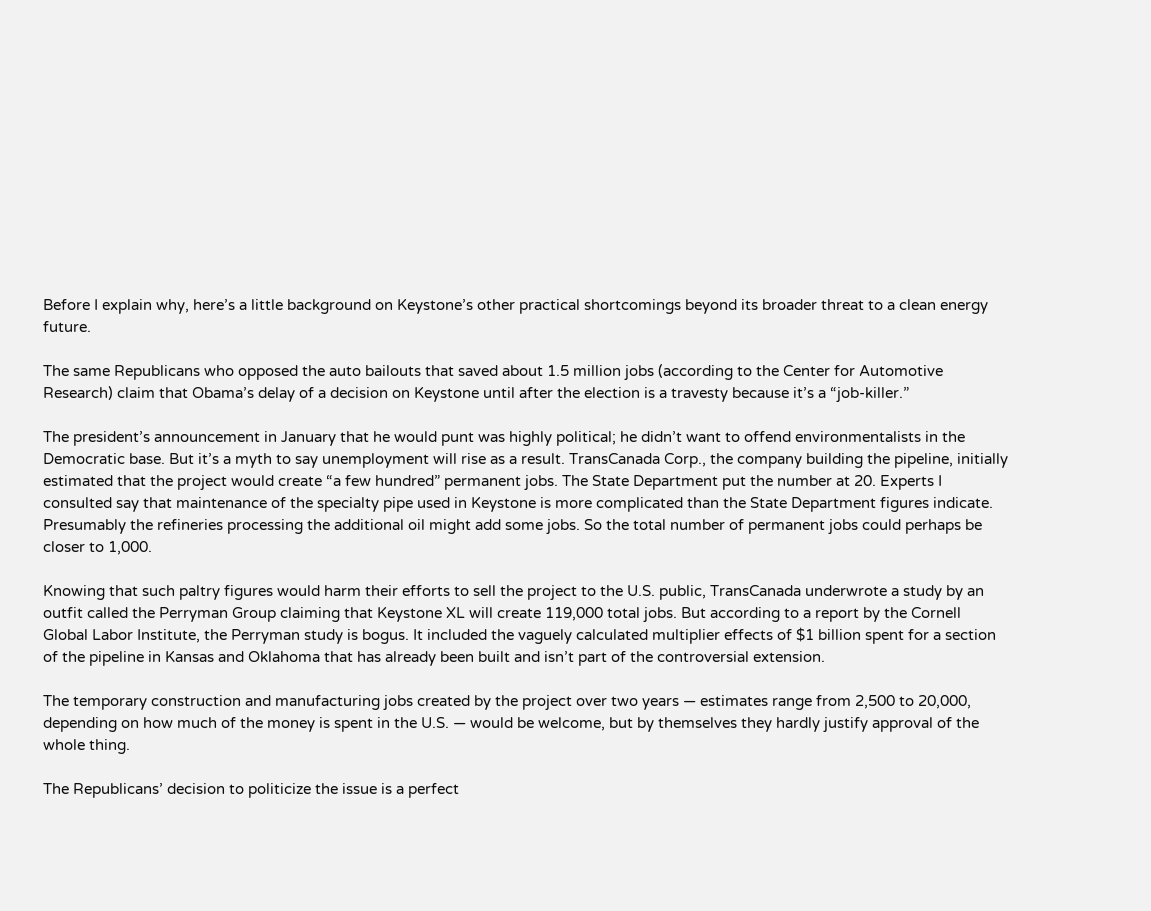Before I explain why, here’s a little background on Keystone’s other practical shortcomings beyond its broader threat to a clean energy future.

The same Republicans who opposed the auto bailouts that saved about 1.5 million jobs (according to the Center for Automotive Research) claim that Obama’s delay of a decision on Keystone until after the election is a travesty because it’s a “job-killer.”

The president’s announcement in January that he would punt was highly political; he didn’t want to offend environmentalists in the Democratic base. But it’s a myth to say unemployment will rise as a result. TransCanada Corp., the company building the pipeline, initially estimated that the project would create “a few hundred” permanent jobs. The State Department put the number at 20. Experts I consulted say that maintenance of the specialty pipe used in Keystone is more complicated than the State Department figures indicate. Presumably the refineries processing the additional oil might add some jobs. So the total number of permanent jobs could perhaps be closer to 1,000.

Knowing that such paltry figures would harm their efforts to sell the project to the U.S. public, TransCanada underwrote a study by an outfit called the Perryman Group claiming that Keystone XL will create 119,000 total jobs. But according to a report by the Cornell Global Labor Institute, the Perryman study is bogus. It included the vaguely calculated multiplier effects of $1 billion spent for a section of the pipeline in Kansas and Oklahoma that has already been built and isn’t part of the controversial extension.

The temporary construction and manufacturing jobs created by the project over two years — estimates range from 2,500 to 20,000, depending on how much of the money is spent in the U.S. — would be welcome, but by themselves they hardly justify approval of the whole thing.

The Republicans’ decision to politicize the issue is a perfect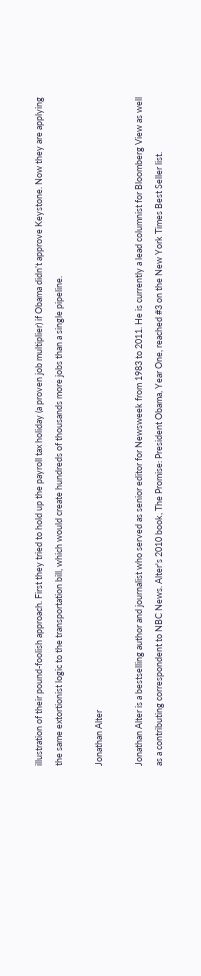illustration of their pound-foolish approach. First they tried to hold up the payroll tax holiday (a proven job multiplier) if Obama didn’t approve Keystone. Now they are applying the same extortionist logic to the transportation bill, which would create hundreds of thousands more jobs than a single pipeline.

Jonathan Alter

Jonathan Alter is a bestselling author and journalist who served as senior editor for Newsweek from 1983 to 2011. He is currently a lead columnist for Bloomberg View as well as a contributing correspondent to NBC News. Alter's 2010 book, The Promise: President Obama, Year One, reached #3 on the New York Times Best Seller list.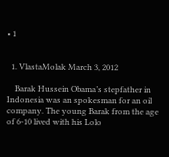• 1


  1. VlastaMolak March 3, 2012

    Barak Hussein Obama’s stepfather in Indonesia was an spokesman for an oil company. The young Barak from the age of 6-10 lived with his Lolo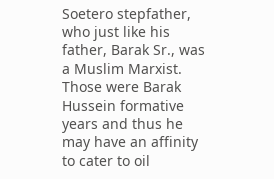Soetero stepfather, who just like his father, Barak Sr., was a Muslim Marxist. Those were Barak Hussein formative years and thus he may have an affinity to cater to oil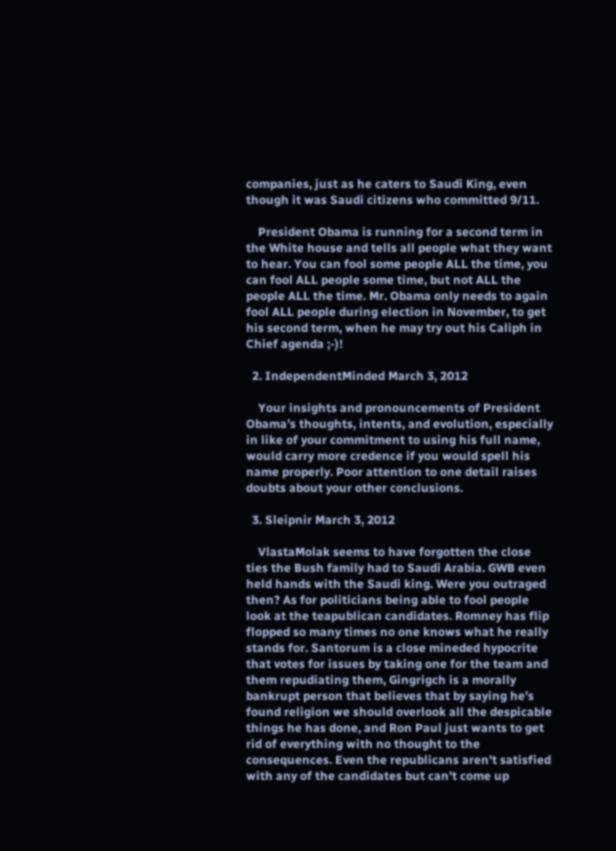companies, just as he caters to Saudi King, even though it was Saudi citizens who committed 9/11.

    President Obama is running for a second term in the White house and tells all people what they want to hear. You can fool some people ALL the time, you can fool ALL people some time, but not ALL the people ALL the time. Mr. Obama only needs to again fool ALL people during election in November, to get his second term, when he may try out his Caliph in Chief agenda ;-)!

  2. IndependentMinded March 3, 2012

    Your insights and pronouncements of President Obama’s thoughts, intents, and evolution, especially in like of your commitment to using his full name, would carry more credence if you would spell his name properly. Poor attention to one detail raises doubts about your other conclusions.

  3. Sleipnir March 3, 2012

    VlastaMolak seems to have forgotten the close ties the Bush family had to Saudi Arabia. GWB even held hands with the Saudi king. Were you outraged then? As for politicians being able to fool people look at the teapublican candidates. Romney has flip flopped so many times no one knows what he really stands for. Santorum is a close mineded hypocrite that votes for issues by taking one for the team and them repudiating them, Gingrigch is a morally bankrupt person that believes that by saying he’s found religion we should overlook all the despicable things he has done, and Ron Paul just wants to get rid of everything with no thought to the consequences. Even the republicans aren’t satisfied with any of the candidates but can’t come up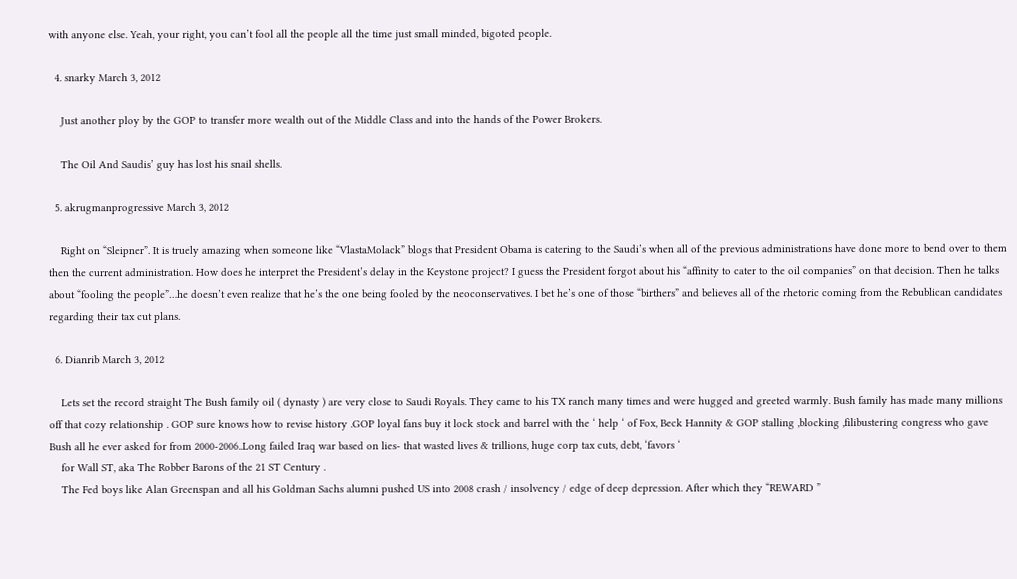with anyone else. Yeah, your right, you can’t fool all the people all the time just small minded, bigoted people.

  4. snarky March 3, 2012

    Just another ploy by the GOP to transfer more wealth out of the Middle Class and into the hands of the Power Brokers.

    The Oil And Saudis’ guy has lost his snail shells.

  5. akrugmanprogressive March 3, 2012

    Right on “Sleipner”. It is truely amazing when someone like “VlastaMolack” blogs that President Obama is catering to the Saudi’s when all of the previous administrations have done more to bend over to them then the current administration. How does he interpret the President’s delay in the Keystone project? I guess the President forgot about his “affinity to cater to the oil companies” on that decision. Then he talks about “fooling the people”…he doesn’t even realize that he’s the one being fooled by the neoconservatives. I bet he’s one of those “birthers” and believes all of the rhetoric coming from the Rebublican candidates regarding their tax cut plans.

  6. Dianrib March 3, 2012

    Lets set the record straight The Bush family oil ( dynasty ) are very close to Saudi Royals. They came to his TX ranch many times and were hugged and greeted warmly. Bush family has made many millions off that cozy relationship . GOP sure knows how to revise history .GOP loyal fans buy it lock stock and barrel with the ‘ help ‘ of Fox, Beck Hannity & GOP stalling ,blocking ,filibustering congress who gave Bush all he ever asked for from 2000-2006..Long failed Iraq war based on lies- that wasted lives & trillions, huge corp tax cuts, debt, ‘favors ‘
    for Wall ST, aka The Robber Barons of the 21 ST Century .
    The Fed boys like Alan Greenspan and all his Goldman Sachs alumni pushed US into 2008 crash / insolvency / edge of deep depression. After which they “REWARD ”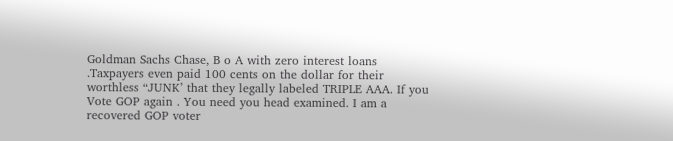Goldman Sachs Chase, B o A with zero interest loans .Taxpayers even paid 100 cents on the dollar for their worthless “JUNK’ that they legally labeled TRIPLE AAA. If you Vote GOP again . You need you head examined. I am a recovered GOP voter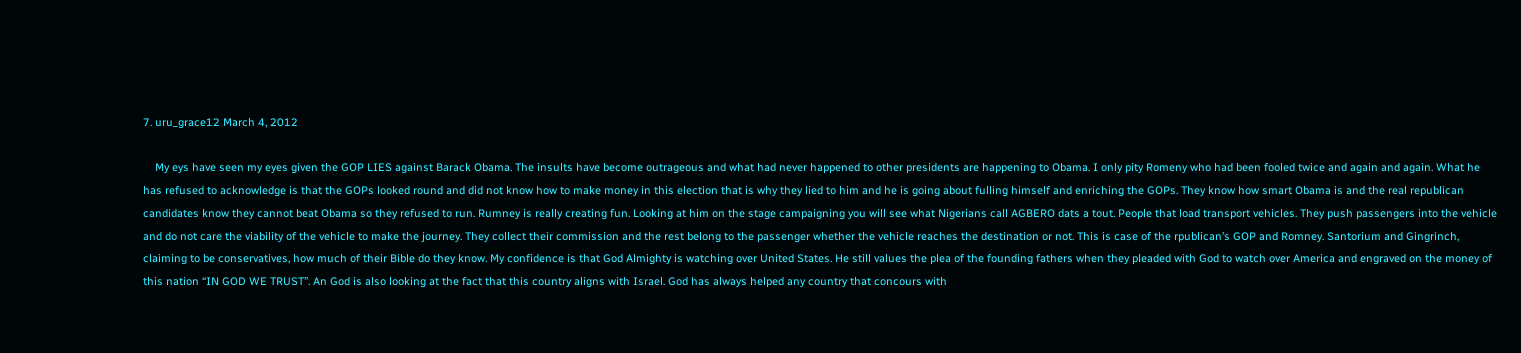7. uru_grace12 March 4, 2012

    My eys have seen my eyes given the GOP LIES against Barack Obama. The insults have become outrageous and what had never happened to other presidents are happening to Obama. I only pity Romeny who had been fooled twice and again and again. What he has refused to acknowledge is that the GOPs looked round and did not know how to make money in this election that is why they lied to him and he is going about fulling himself and enriching the GOPs. They know how smart Obama is and the real republican candidates know they cannot beat Obama so they refused to run. Rumney is really creating fun. Looking at him on the stage campaigning you will see what Nigerians call AGBERO dats a tout. People that load transport vehicles. They push passengers into the vehicle and do not care the viability of the vehicle to make the journey. They collect their commission and the rest belong to the passenger whether the vehicle reaches the destination or not. This is case of the rpublican’s GOP and Romney. Santorium and Gingrinch, claiming to be conservatives, how much of their Bible do they know. My confidence is that God Almighty is watching over United States. He still values the plea of the founding fathers when they pleaded with God to watch over America and engraved on the money of this nation “IN GOD WE TRUST”. An God is also looking at the fact that this country aligns with Israel. God has always helped any country that concours with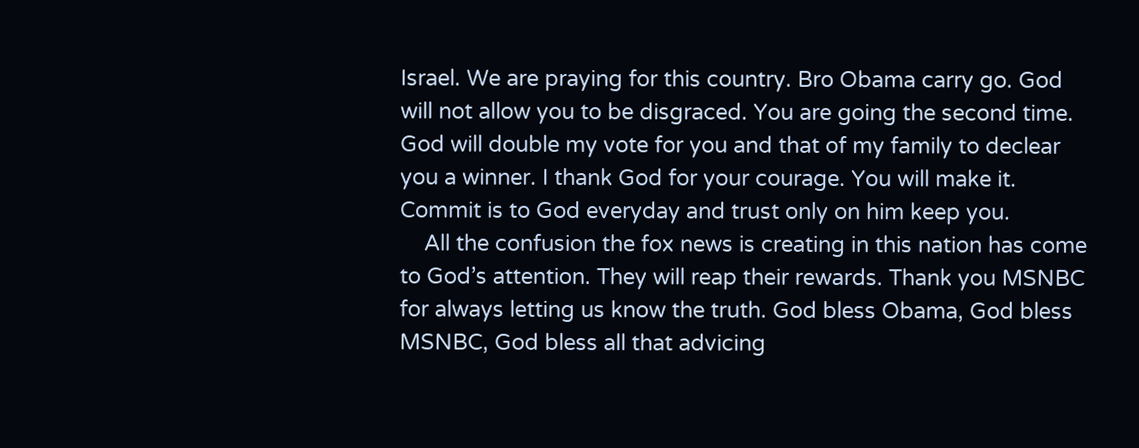Israel. We are praying for this country. Bro Obama carry go. God will not allow you to be disgraced. You are going the second time. God will double my vote for you and that of my family to declear you a winner. I thank God for your courage. You will make it. Commit is to God everyday and trust only on him keep you.
    All the confusion the fox news is creating in this nation has come to God’s attention. They will reap their rewards. Thank you MSNBC for always letting us know the truth. God bless Obama, God bless MSNBC, God bless all that advicing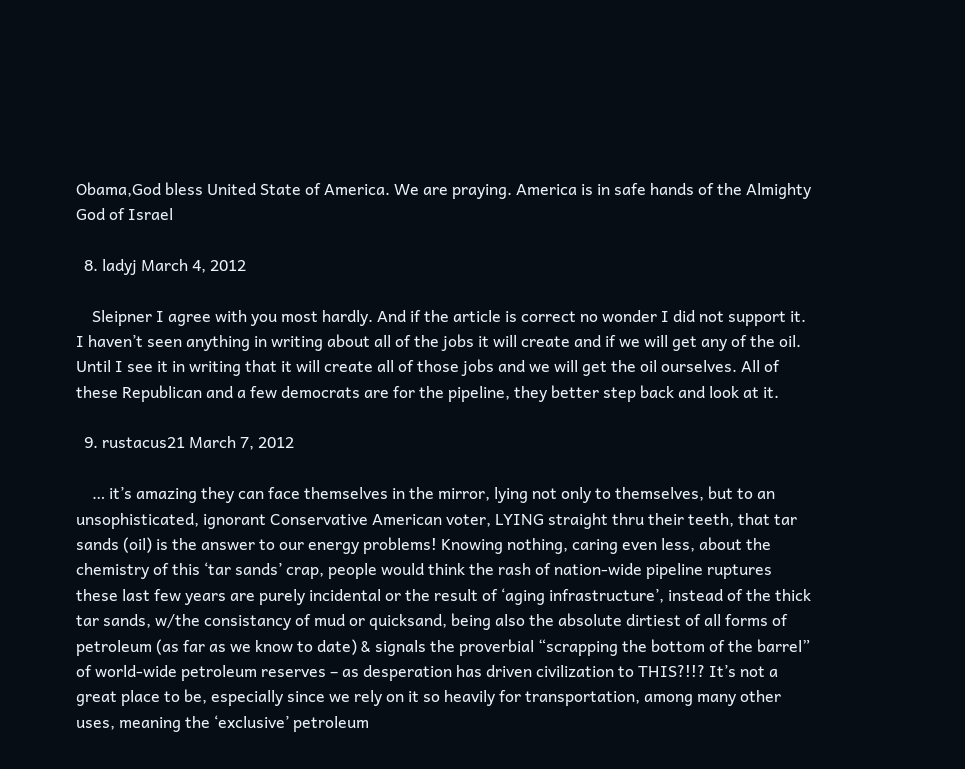Obama,God bless United State of America. We are praying. America is in safe hands of the Almighty God of Israel

  8. ladyj March 4, 2012

    Sleipner I agree with you most hardly. And if the article is correct no wonder I did not support it. I haven’t seen anything in writing about all of the jobs it will create and if we will get any of the oil. Until I see it in writing that it will create all of those jobs and we will get the oil ourselves. All of these Republican and a few democrats are for the pipeline, they better step back and look at it.

  9. rustacus21 March 7, 2012

    … it’s amazing they can face themselves in the mirror, lying not only to themselves, but to an unsophisticated, ignorant Conservative American voter, LYING straight thru their teeth, that tar sands (oil) is the answer to our energy problems! Knowing nothing, caring even less, about the chemistry of this ‘tar sands’ crap, people would think the rash of nation-wide pipeline ruptures these last few years are purely incidental or the result of ‘aging infrastructure’, instead of the thick tar sands, w/the consistancy of mud or quicksand, being also the absolute dirtiest of all forms of petroleum (as far as we know to date) & signals the proverbial “scrapping the bottom of the barrel” of world-wide petroleum reserves – as desperation has driven civilization to THIS?!!? It’s not a great place to be, especially since we rely on it so heavily for transportation, among many other uses, meaning the ‘exclusive’ petroleum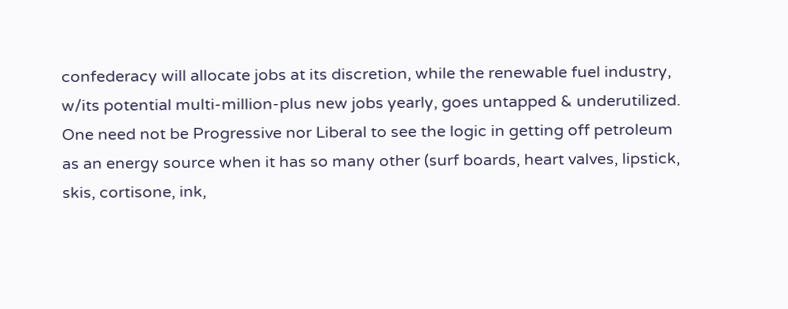confederacy will allocate jobs at its discretion, while the renewable fuel industry, w/its potential multi-million-plus new jobs yearly, goes untapped & underutilized. One need not be Progressive nor Liberal to see the logic in getting off petroleum as an energy source when it has so many other (surf boards, heart valves, lipstick, skis, cortisone, ink,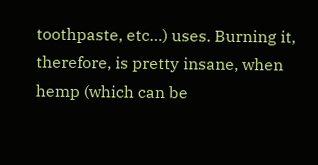toothpaste, etc…) uses. Burning it, therefore, is pretty insane, when hemp (which can be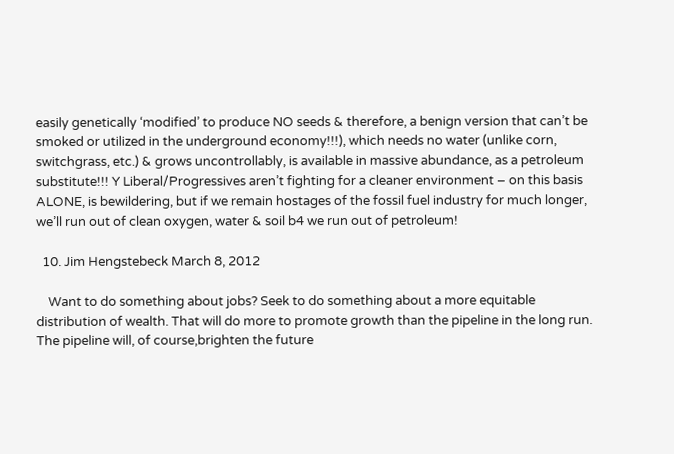easily genetically ‘modified’ to produce NO seeds & therefore, a benign version that can’t be smoked or utilized in the underground economy!!!), which needs no water (unlike corn, switchgrass, etc.) & grows uncontrollably, is available in massive abundance, as a petroleum substitute!!! Y Liberal/Progressives aren’t fighting for a cleaner environment – on this basis ALONE, is bewildering, but if we remain hostages of the fossil fuel industry for much longer, we’ll run out of clean oxygen, water & soil b4 we run out of petroleum!

  10. Jim Hengstebeck March 8, 2012

    Want to do something about jobs? Seek to do something about a more equitable distribution of wealth. That will do more to promote growth than the pipeline in the long run. The pipeline will, of course,brighten the future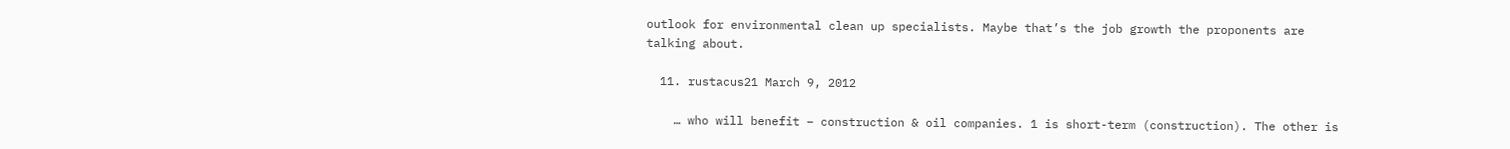outlook for environmental clean up specialists. Maybe that’s the job growth the proponents are talking about.

  11. rustacus21 March 9, 2012

    … who will benefit – construction & oil companies. 1 is short-term (construction). The other is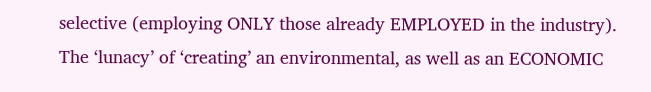selective (employing ONLY those already EMPLOYED in the industry). The ‘lunacy’ of ‘creating’ an environmental, as well as an ECONOMIC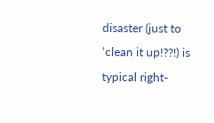disaster (just to ‘clean it up!??!) is typical right-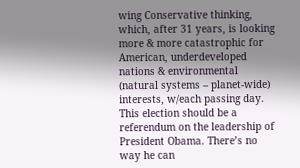wing Conservative thinking, which, after 31 years, is looking more & more catastrophic for American, underdeveloped nations & environmental (natural systems – planet-wide) interests, w/each passing day. This election should be a referendum on the leadership of President Obama. There’s no way he can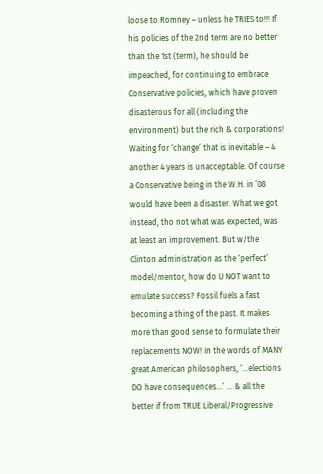loose to Romney – unless he TRIES to!!! If his policies of the 2nd term are no better than the 1st (term), he should be impeached, for continuing to embrace Conservative policies, which have proven disasterous for all (including the environment) but the rich & corporations! Waiting for ‘change’ that is inevitable – 4 another 4 years is unacceptable. Of course a Conservative being in the W.H. in ’08 would have been a disaster. What we got instead, tho not what was expected, was at least an improvement. But w/the Clinton administration as the ‘perfect’ model/mentor, how do U NOT want to emulate success? Fossil fuels a fast becoming a thing of the past. It makes more than good sense to formulate their replacements NOW! In the words of MANY great American philosophers, ‘…elections DO have consequences…’ … & all the better if from TRUE Liberal/Progressive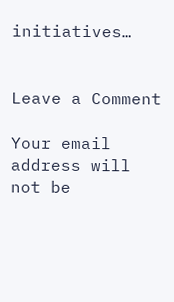initiatives…


Leave a Comment

Your email address will not be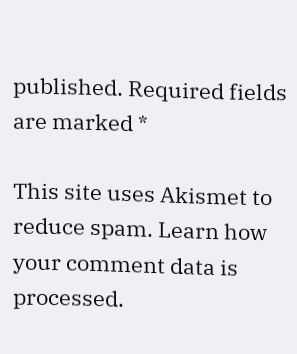published. Required fields are marked *

This site uses Akismet to reduce spam. Learn how your comment data is processed.